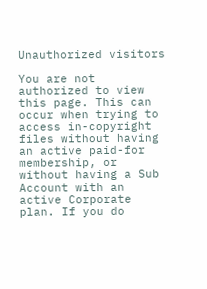Unauthorized visitors

You are not authorized to view this page. This can occur when trying to access in-copyright files without having an active paid-for membership, or without having a Sub Account with an active Corporate plan. If you do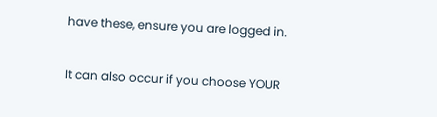have these, ensure you are logged in.

It can also occur if you choose YOUR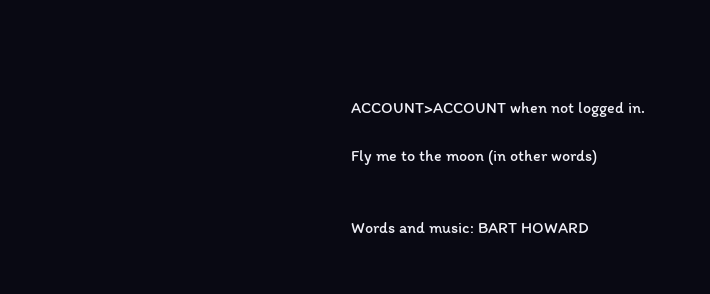ACCOUNT>ACCOUNT when not logged in.

Fly me to the moon (in other words)


Words and music: BART HOWARD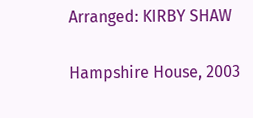Arranged: KIRBY SHAW

Hampshire House, 2003